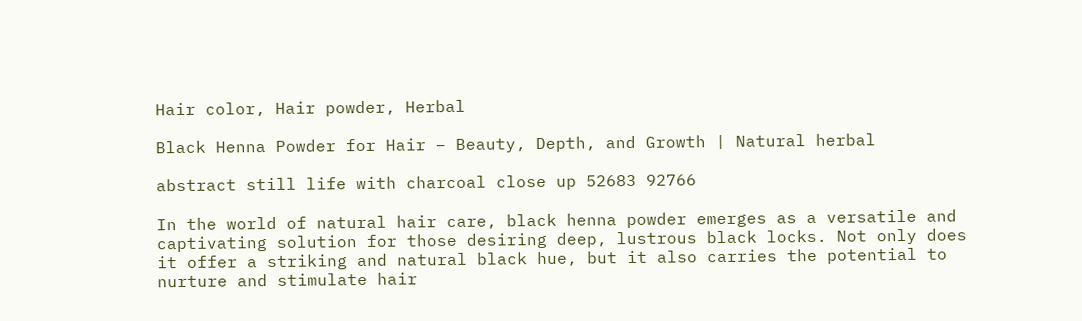Hair color, Hair powder, Herbal

Black Henna Powder for Hair – Beauty, Depth, and Growth | Natural herbal

abstract still life with charcoal close up 52683 92766

In the world of natural hair care, black henna powder emerges as a versatile and captivating solution for those desiring deep, lustrous black locks. Not only does it offer a striking and natural black hue, but it also carries the potential to nurture and stimulate hair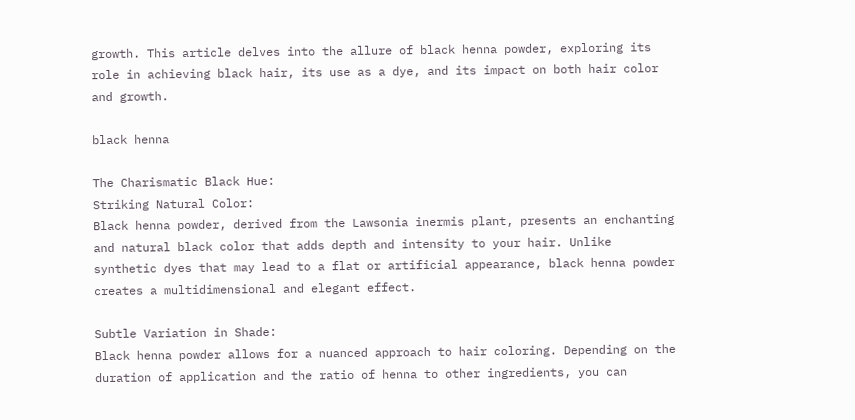growth. This article delves into the allure of black henna powder, exploring its role in achieving black hair, its use as a dye, and its impact on both hair color and growth.

black henna

The Charismatic Black Hue:
Striking Natural Color:
Black henna powder, derived from the Lawsonia inermis plant, presents an enchanting and natural black color that adds depth and intensity to your hair. Unlike synthetic dyes that may lead to a flat or artificial appearance, black henna powder creates a multidimensional and elegant effect.

Subtle Variation in Shade:
Black henna powder allows for a nuanced approach to hair coloring. Depending on the duration of application and the ratio of henna to other ingredients, you can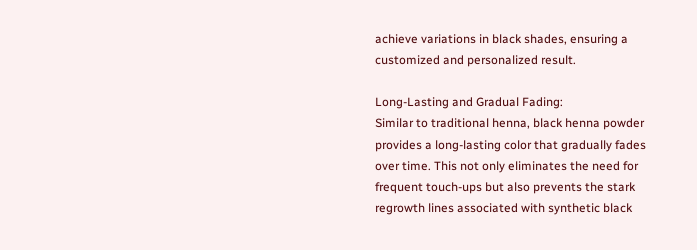achieve variations in black shades, ensuring a customized and personalized result.

Long-Lasting and Gradual Fading:
Similar to traditional henna, black henna powder provides a long-lasting color that gradually fades over time. This not only eliminates the need for frequent touch-ups but also prevents the stark regrowth lines associated with synthetic black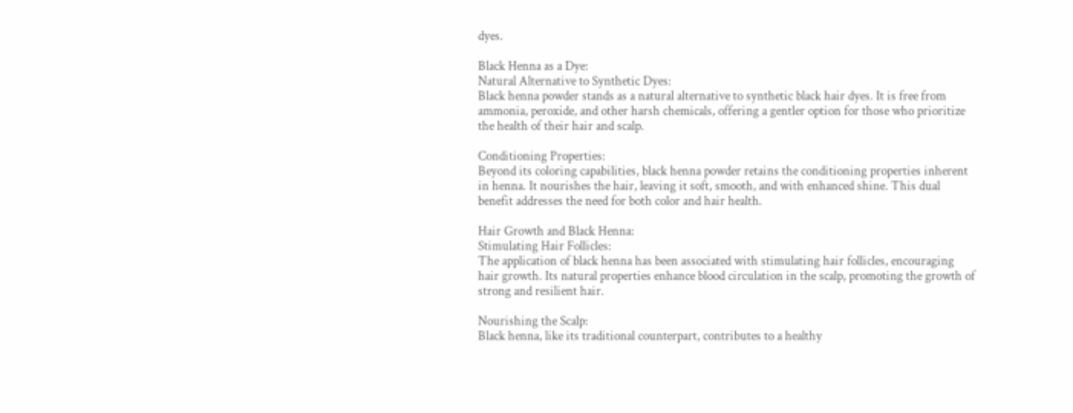dyes.

Black Henna as a Dye:
Natural Alternative to Synthetic Dyes:
Black henna powder stands as a natural alternative to synthetic black hair dyes. It is free from ammonia, peroxide, and other harsh chemicals, offering a gentler option for those who prioritize the health of their hair and scalp.

Conditioning Properties:
Beyond its coloring capabilities, black henna powder retains the conditioning properties inherent in henna. It nourishes the hair, leaving it soft, smooth, and with enhanced shine. This dual benefit addresses the need for both color and hair health.

Hair Growth and Black Henna:
Stimulating Hair Follicles:
The application of black henna has been associated with stimulating hair follicles, encouraging hair growth. Its natural properties enhance blood circulation in the scalp, promoting the growth of strong and resilient hair.

Nourishing the Scalp:
Black henna, like its traditional counterpart, contributes to a healthy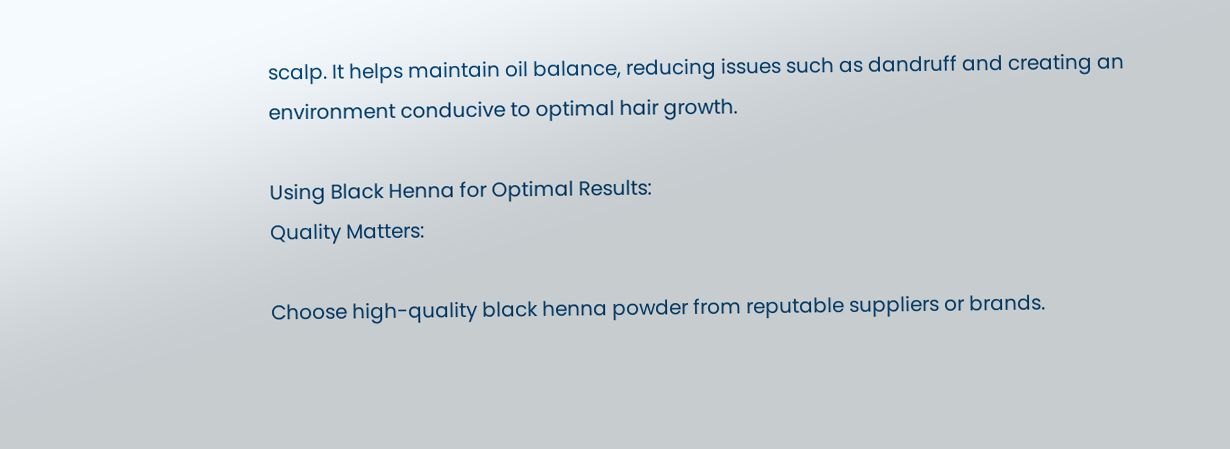scalp. It helps maintain oil balance, reducing issues such as dandruff and creating an environment conducive to optimal hair growth.

Using Black Henna for Optimal Results:
Quality Matters:

Choose high-quality black henna powder from reputable suppliers or brands.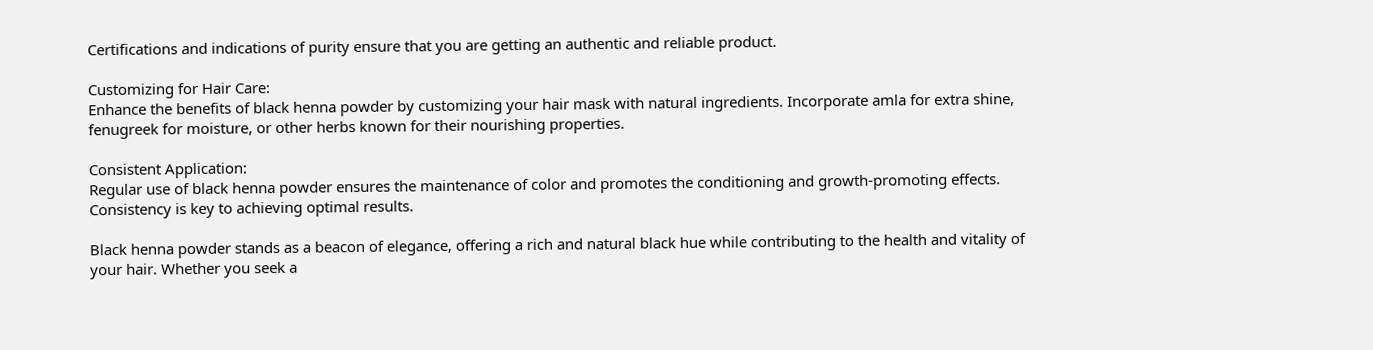Certifications and indications of purity ensure that you are getting an authentic and reliable product.

Customizing for Hair Care:
Enhance the benefits of black henna powder by customizing your hair mask with natural ingredients. Incorporate amla for extra shine, fenugreek for moisture, or other herbs known for their nourishing properties.

Consistent Application:
Regular use of black henna powder ensures the maintenance of color and promotes the conditioning and growth-promoting effects. Consistency is key to achieving optimal results.

Black henna powder stands as a beacon of elegance, offering a rich and natural black hue while contributing to the health and vitality of your hair. Whether you seek a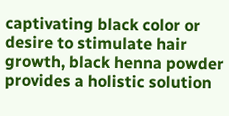captivating black color or desire to stimulate hair growth, black henna powder provides a holistic solution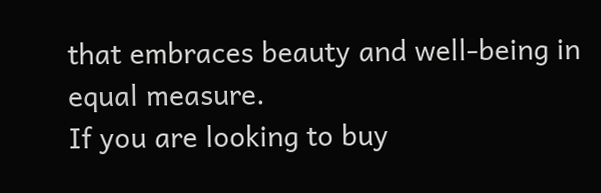that embraces beauty and well-being in equal measure.
If you are looking to buy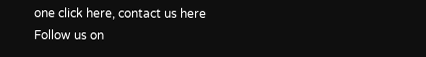one click here, contact us here
Follow us on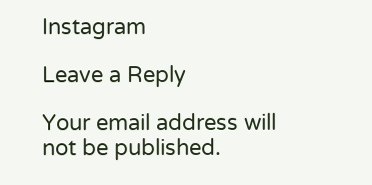Instagram

Leave a Reply

Your email address will not be published.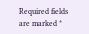Required fields are marked *